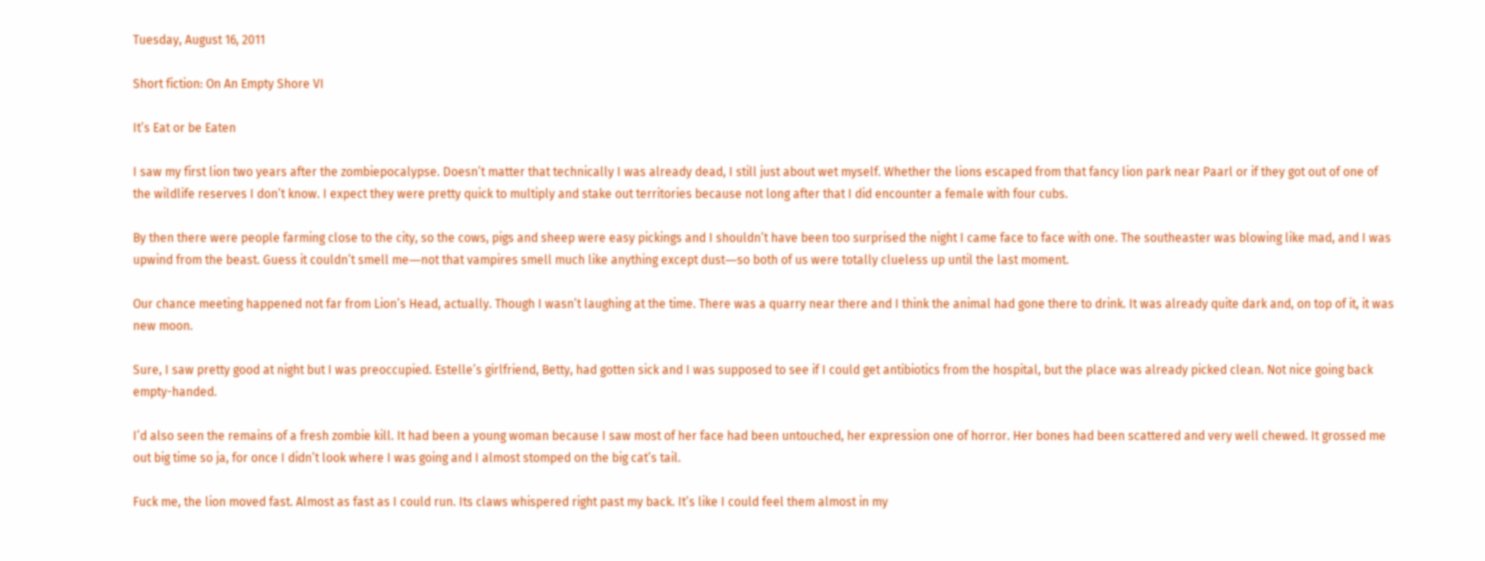Tuesday, August 16, 2011

Short fiction: On An Empty Shore VI

It’s Eat or be Eaten

I saw my first lion two years after the zombiepocalypse. Doesn’t matter that technically I was already dead, I still just about wet myself. Whether the lions escaped from that fancy lion park near Paarl or if they got out of one of the wildlife reserves I don’t know. I expect they were pretty quick to multiply and stake out territories because not long after that I did encounter a female with four cubs.

By then there were people farming close to the city, so the cows, pigs and sheep were easy pickings and I shouldn’t have been too surprised the night I came face to face with one. The southeaster was blowing like mad, and I was upwind from the beast. Guess it couldn’t smell me―not that vampires smell much like anything except dust―so both of us were totally clueless up until the last moment.

Our chance meeting happened not far from Lion’s Head, actually. Though I wasn’t laughing at the time. There was a quarry near there and I think the animal had gone there to drink. It was already quite dark and, on top of it, it was new moon.

Sure, I saw pretty good at night but I was preoccupied. Estelle’s girlfriend, Betty, had gotten sick and I was supposed to see if I could get antibiotics from the hospital, but the place was already picked clean. Not nice going back empty-handed.

I’d also seen the remains of a fresh zombie kill. It had been a young woman because I saw most of her face had been untouched, her expression one of horror. Her bones had been scattered and very well chewed. It grossed me out big time so ja, for once I didn’t look where I was going and I almost stomped on the big cat’s tail.

Fuck me, the lion moved fast. Almost as fast as I could run. Its claws whispered right past my back. It’s like I could feel them almost in my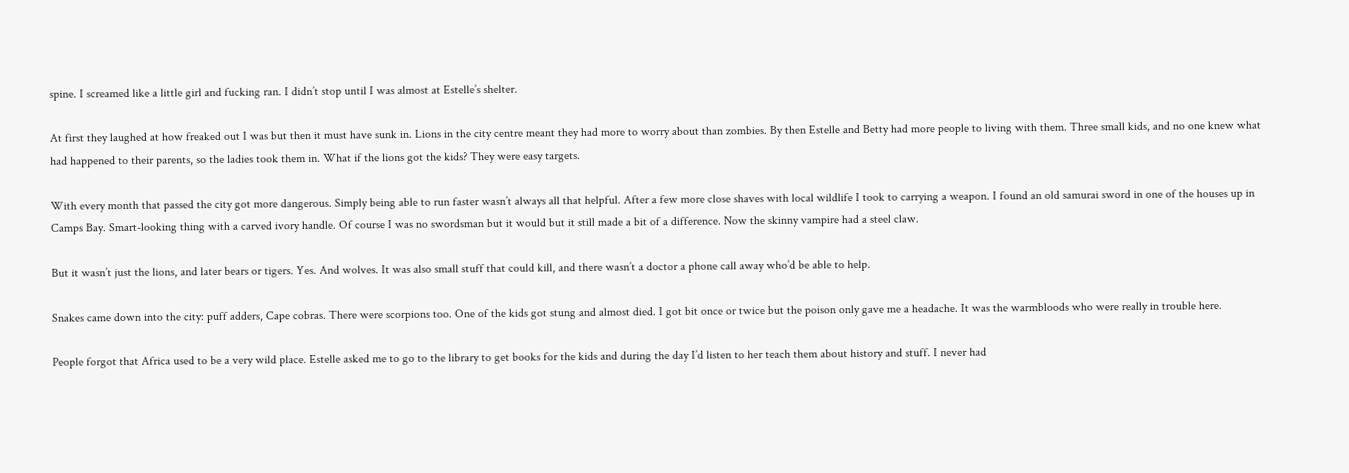spine. I screamed like a little girl and fucking ran. I didn’t stop until I was almost at Estelle’s shelter.

At first they laughed at how freaked out I was but then it must have sunk in. Lions in the city centre meant they had more to worry about than zombies. By then Estelle and Betty had more people to living with them. Three small kids, and no one knew what had happened to their parents, so the ladies took them in. What if the lions got the kids? They were easy targets.

With every month that passed the city got more dangerous. Simply being able to run faster wasn’t always all that helpful. After a few more close shaves with local wildlife I took to carrying a weapon. I found an old samurai sword in one of the houses up in Camps Bay. Smart-looking thing with a carved ivory handle. Of course I was no swordsman but it would but it still made a bit of a difference. Now the skinny vampire had a steel claw.

But it wasn’t just the lions, and later bears or tigers. Yes. And wolves. It was also small stuff that could kill, and there wasn’t a doctor a phone call away who’d be able to help.

Snakes came down into the city: puff adders, Cape cobras. There were scorpions too. One of the kids got stung and almost died. I got bit once or twice but the poison only gave me a headache. It was the warmbloods who were really in trouble here.

People forgot that Africa used to be a very wild place. Estelle asked me to go to the library to get books for the kids and during the day I’d listen to her teach them about history and stuff. I never had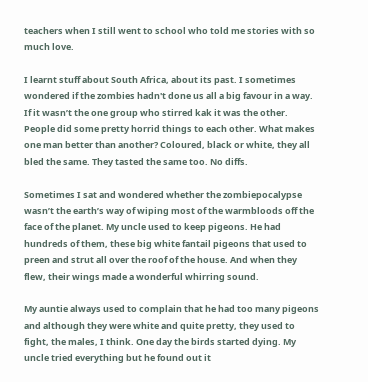teachers when I still went to school who told me stories with so much love.

I learnt stuff about South Africa, about its past. I sometimes wondered if the zombies hadn't done us all a big favour in a way. If it wasn’t the one group who stirred kak it was the other. People did some pretty horrid things to each other. What makes one man better than another? Coloured, black or white, they all bled the same. They tasted the same too. No diffs.

Sometimes I sat and wondered whether the zombiepocalypse wasn’t the earth’s way of wiping most of the warmbloods off the face of the planet. My uncle used to keep pigeons. He had hundreds of them, these big white fantail pigeons that used to preen and strut all over the roof of the house. And when they flew, their wings made a wonderful whirring sound.

My auntie always used to complain that he had too many pigeons and although they were white and quite pretty, they used to fight, the males, I think. One day the birds started dying. My uncle tried everything but he found out it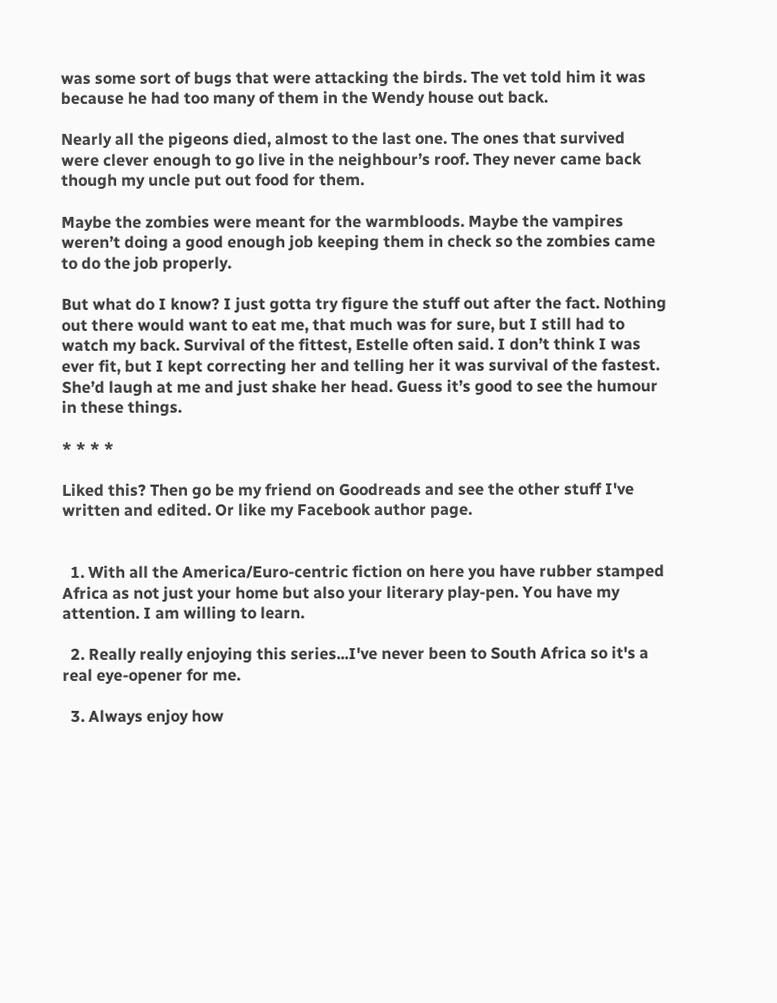was some sort of bugs that were attacking the birds. The vet told him it was because he had too many of them in the Wendy house out back.

Nearly all the pigeons died, almost to the last one. The ones that survived were clever enough to go live in the neighbour’s roof. They never came back though my uncle put out food for them.

Maybe the zombies were meant for the warmbloods. Maybe the vampires weren’t doing a good enough job keeping them in check so the zombies came to do the job properly.

But what do I know? I just gotta try figure the stuff out after the fact. Nothing out there would want to eat me, that much was for sure, but I still had to watch my back. Survival of the fittest, Estelle often said. I don’t think I was ever fit, but I kept correcting her and telling her it was survival of the fastest. She’d laugh at me and just shake her head. Guess it’s good to see the humour in these things.

* * * *

Liked this? Then go be my friend on Goodreads and see the other stuff I've written and edited. Or like my Facebook author page.


  1. With all the America/Euro-centric fiction on here you have rubber stamped Africa as not just your home but also your literary play-pen. You have my attention. I am willing to learn.

  2. Really really enjoying this series...I've never been to South Africa so it's a real eye-opener for me.

  3. Always enjoy how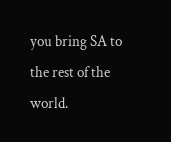you bring SA to the rest of the world.